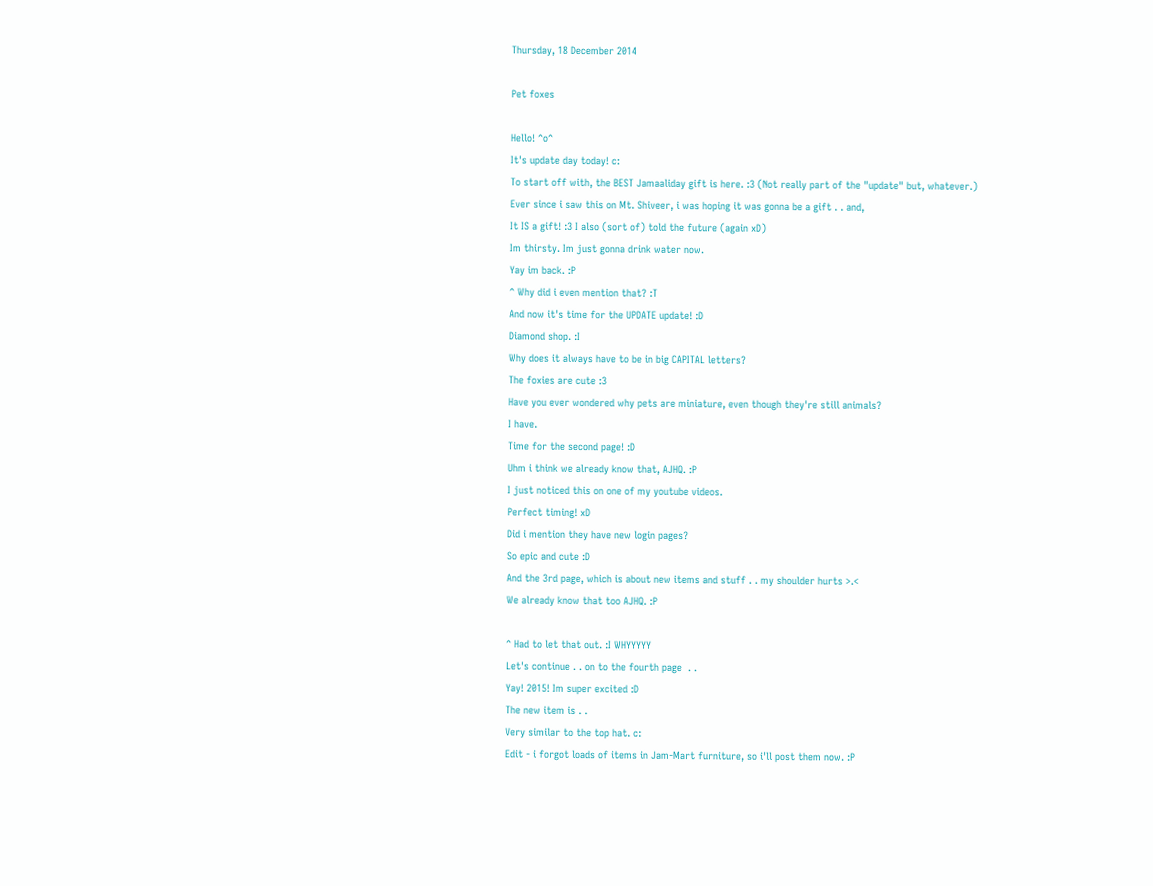Thursday, 18 December 2014

Pet foxes

Hello! ^o^
It's update day today! c:
To start off with, the BEST Jamaaliday gift is here. :3 (Not really part of the "update" but, whatever.)
Ever since i saw this on Mt. Shiveer, i was hoping it was gonna be a gift . . and,
It IS a gift! :3 I also (sort of) told the future (again xD)
Im thirsty. Im just gonna drink water now.
Yay im back. :P
^ Why did i even mention that? :T
And now it's time for the UPDATE update! :D
Diamond shop. :I
Why does it always have to be in big CAPITAL letters?
The foxies are cute :3
Have you ever wondered why pets are miniature, even though they're still animals?
I have.
Time for the second page! :D
Uhm i think we already know that, AJHQ. :P
I just noticed this on one of my youtube videos.
Perfect timing! xD
Did i mention they have new login pages?
So epic and cute :D
And the 3rd page, which is about new items and stuff . . my shoulder hurts >.<
We already know that too AJHQ. :P

^ Had to let that out. :I WHYYYYY
Let's continue . . on to the fourth page  . .
Yay! 2015! Im super excited :D
The new item is . .
Very similar to the top hat. c:
Edit - i forgot loads of items in Jam-Mart furniture, so i'll post them now. :P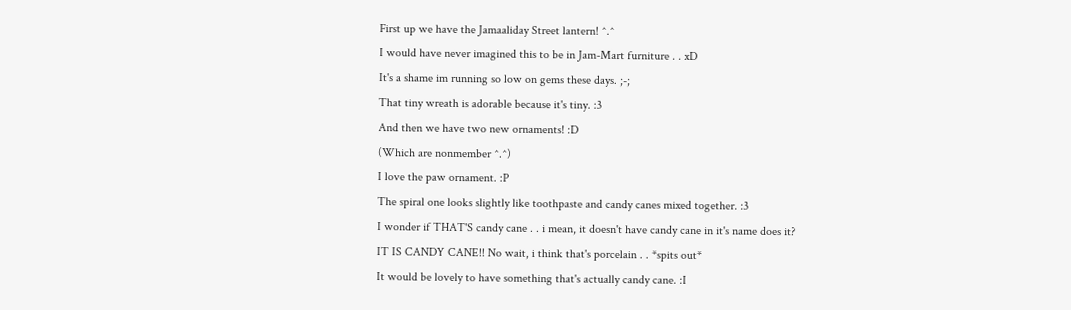First up we have the Jamaaliday Street lantern! ^.^
I would have never imagined this to be in Jam-Mart furniture . . xD
It's a shame im running so low on gems these days. ;-;
That tiny wreath is adorable because it's tiny. :3
And then we have two new ornaments! :D
(Which are nonmember ^.^)
I love the paw ornament. :P
The spiral one looks slightly like toothpaste and candy canes mixed together. :3
I wonder if THAT'S candy cane . . i mean, it doesn't have candy cane in it's name does it?
IT IS CANDY CANE!! No wait, i think that's porcelain . . *spits out*
It would be lovely to have something that's actually candy cane. :I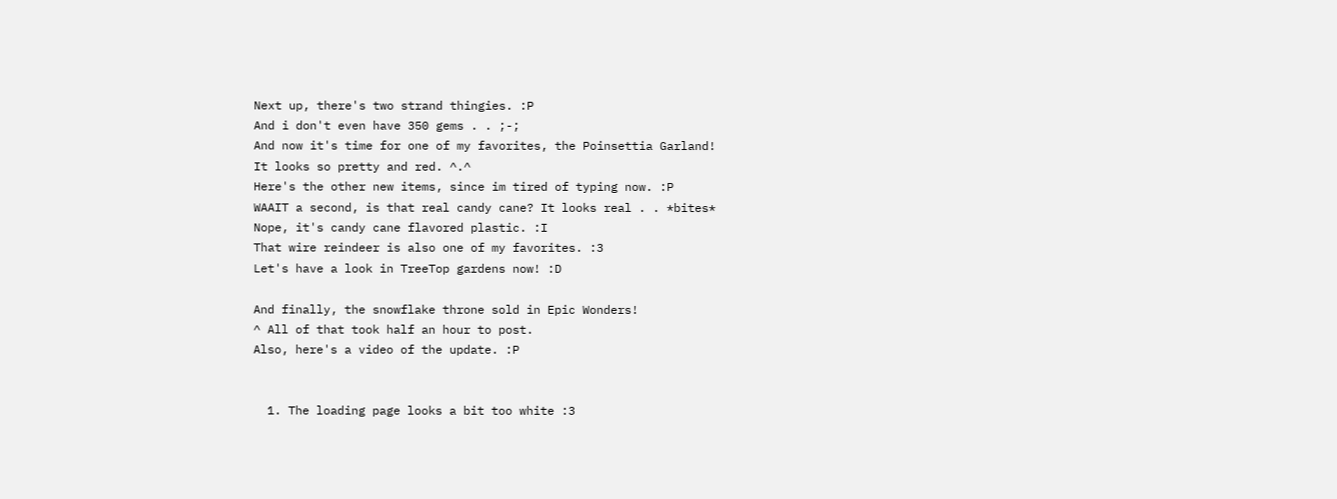Next up, there's two strand thingies. :P
And i don't even have 350 gems . . ;-;
And now it's time for one of my favorites, the Poinsettia Garland!
It looks so pretty and red. ^.^
Here's the other new items, since im tired of typing now. :P
WAAIT a second, is that real candy cane? It looks real . . *bites*
Nope, it's candy cane flavored plastic. :I
That wire reindeer is also one of my favorites. :3
Let's have a look in TreeTop gardens now! :D

And finally, the snowflake throne sold in Epic Wonders!
^ All of that took half an hour to post.
Also, here's a video of the update. :P


  1. The loading page looks a bit too white :3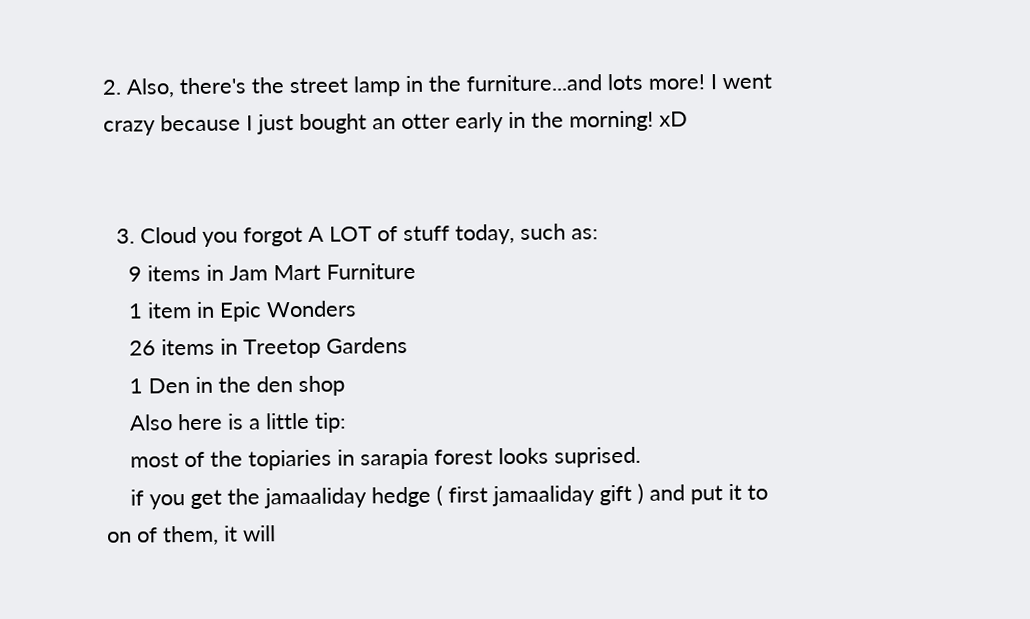2. Also, there's the street lamp in the furniture...and lots more! I went crazy because I just bought an otter early in the morning! xD


  3. Cloud you forgot A LOT of stuff today, such as:
    9 items in Jam Mart Furniture
    1 item in Epic Wonders
    26 items in Treetop Gardens
    1 Den in the den shop
    Also here is a little tip:
    most of the topiaries in sarapia forest looks suprised.
    if you get the jamaaliday hedge ( first jamaaliday gift ) and put it to on of them, it will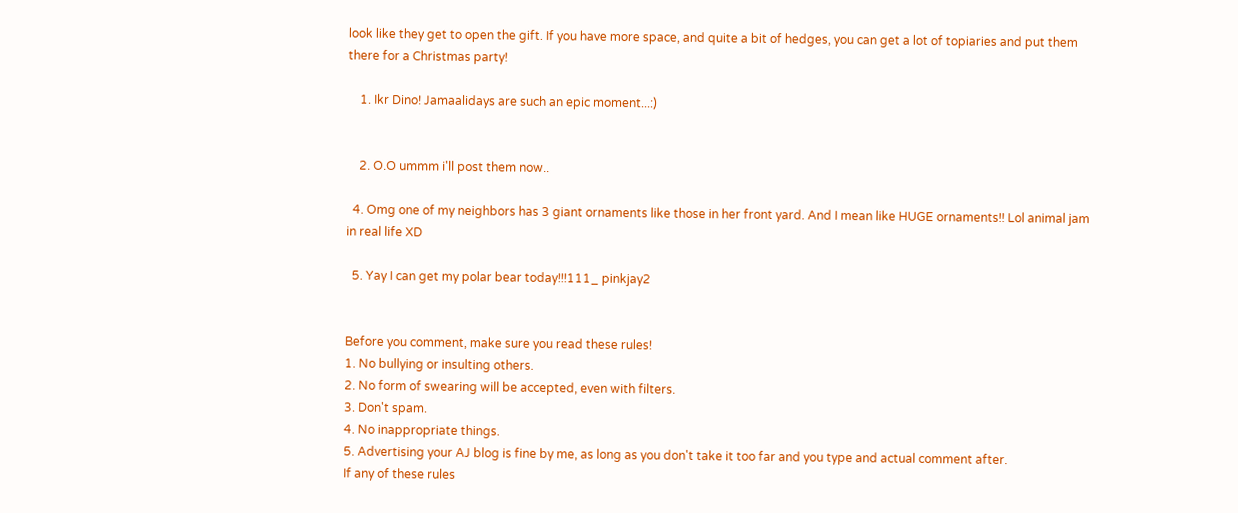look like they get to open the gift. If you have more space, and quite a bit of hedges, you can get a lot of topiaries and put them there for a Christmas party!

    1. Ikr Dino! Jamaalidays are such an epic moment...:)


    2. O.O ummm i'll post them now..

  4. Omg one of my neighbors has 3 giant ornaments like those in her front yard. And I mean like HUGE ornaments!! Lol animal jam in real life XD

  5. Yay I can get my polar bear today!!!111_ pinkjay2


Before you comment, make sure you read these rules!
1. No bullying or insulting others.
2. No form of swearing will be accepted, even with filters.
3. Don't spam.
4. No inappropriate things.
5. Advertising your AJ blog is fine by me, as long as you don't take it too far and you type and actual comment after.
If any of these rules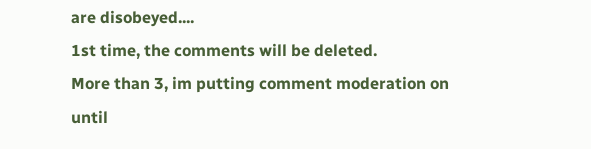are disobeyed....
1st time, the comments will be deleted.
More than 3, im putting comment moderation on until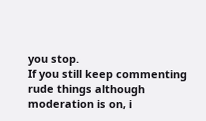you stop.
If you still keep commenting rude things although moderation is on, i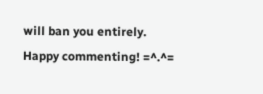will ban you entirely.
Happy commenting! =^.^=